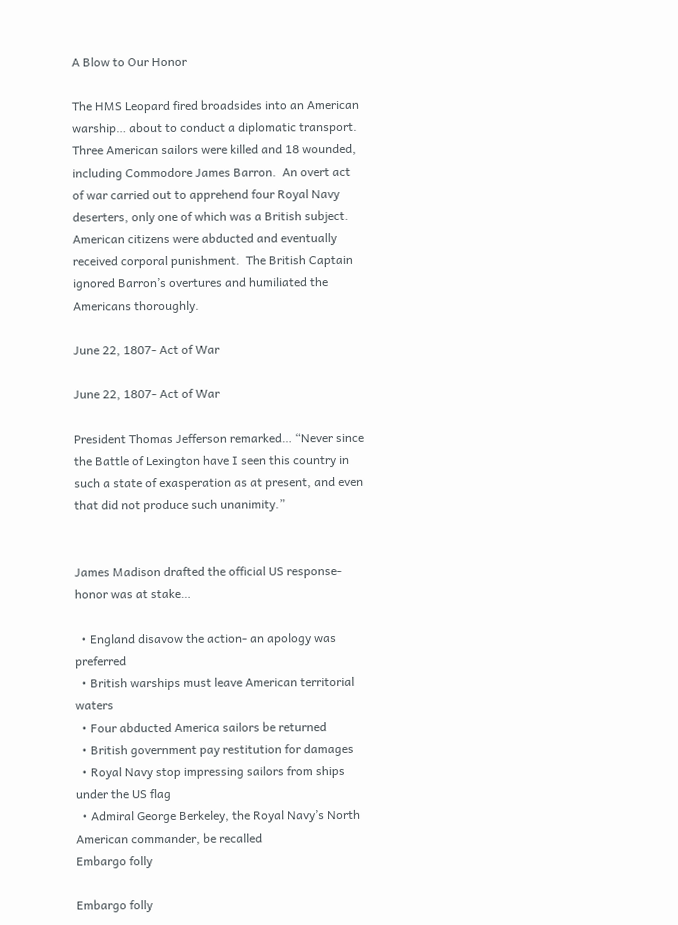A Blow to Our Honor

The HMS Leopard fired broadsides into an American warship… about to conduct a diplomatic transport.  Three American sailors were killed and 18 wounded, including Commodore James Barron.  An overt act of war carried out to apprehend four Royal Navy deserters, only one of which was a British subject.  American citizens were abducted and eventually received corporal punishment.  The British Captain ignored Barron’s overtures and humiliated the Americans thoroughly.

June 22, 1807- Act of War

June 22, 1807- Act of War

President Thomas Jefferson remarked… “Never since the Battle of Lexington have I seen this country in such a state of exasperation as at present, and even that did not produce such unanimity.”


James Madison drafted the official US response- honor was at stake…

  • England disavow the action- an apology was preferred
  • British warships must leave American territorial waters
  • Four abducted America sailors be returned
  • British government pay restitution for damages
  • Royal Navy stop impressing sailors from ships under the US flag
  • Admiral George Berkeley, the Royal Navy’s North American commander, be recalled
Embargo folly

Embargo folly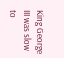King George III was slow to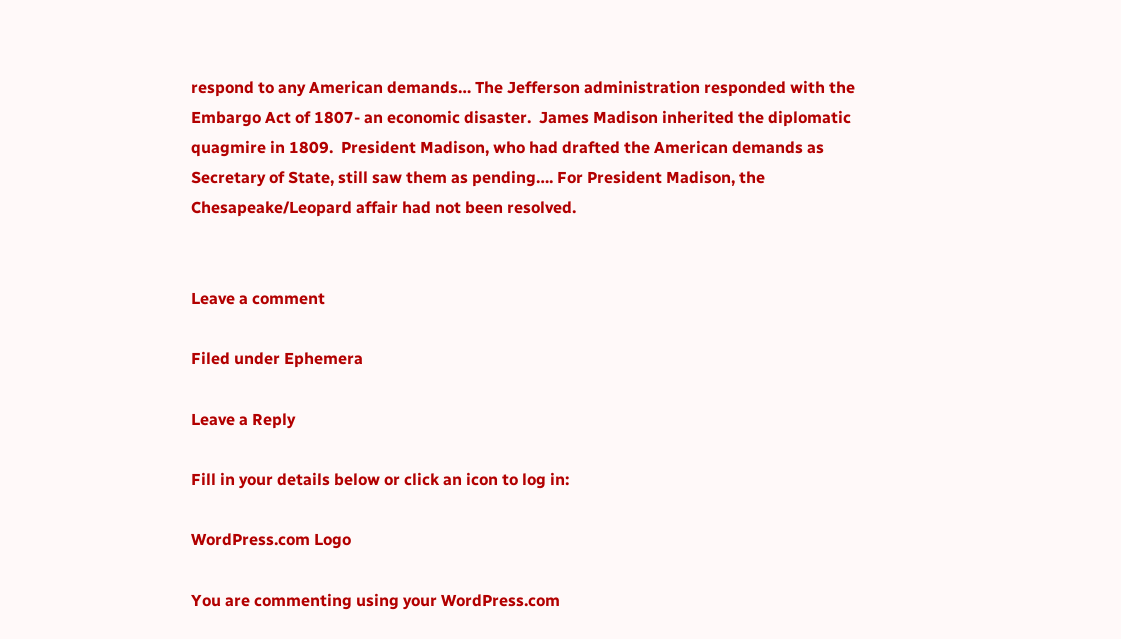respond to any American demands… The Jefferson administration responded with the Embargo Act of 1807- an economic disaster.  James Madison inherited the diplomatic quagmire in 1809.  President Madison, who had drafted the American demands as Secretary of State, still saw them as pending…. For President Madison, the Chesapeake/Leopard affair had not been resolved.


Leave a comment

Filed under Ephemera

Leave a Reply

Fill in your details below or click an icon to log in:

WordPress.com Logo

You are commenting using your WordPress.com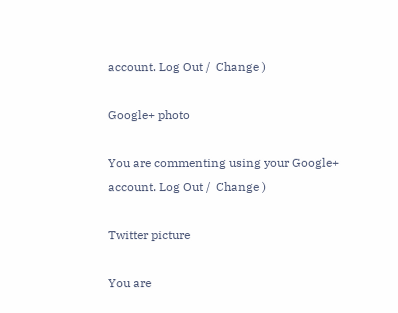account. Log Out /  Change )

Google+ photo

You are commenting using your Google+ account. Log Out /  Change )

Twitter picture

You are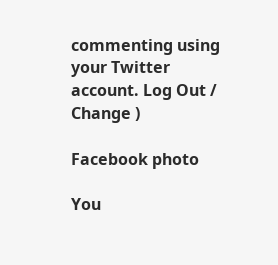commenting using your Twitter account. Log Out /  Change )

Facebook photo

You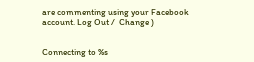are commenting using your Facebook account. Log Out /  Change )


Connecting to %s